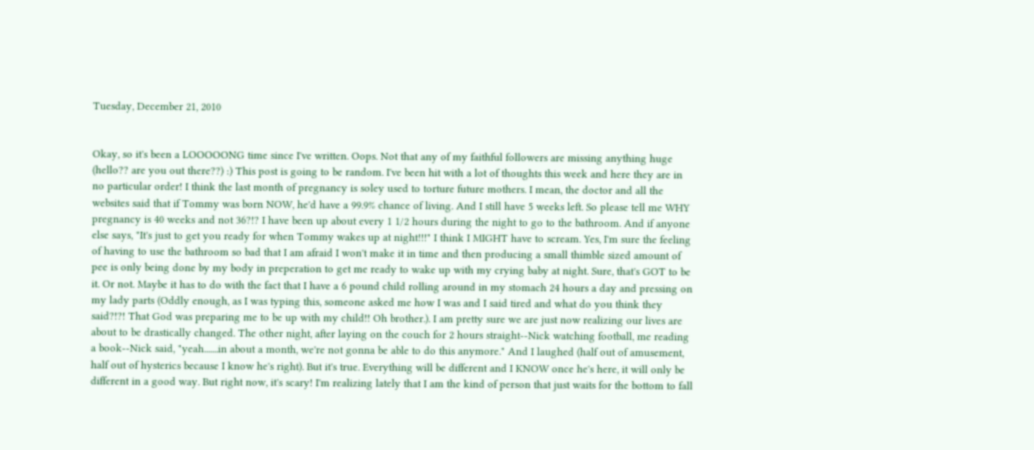Tuesday, December 21, 2010


Okay, so it's been a LOOOOONG time since I've written. Oops. Not that any of my faithful followers are missing anything huge (hello?? are you out there??) :) This post is going to be random. I've been hit with a lot of thoughts this week and here they are in no particular order! I think the last month of pregnancy is soley used to torture future mothers. I mean, the doctor and all the websites said that if Tommy was born NOW, he'd have a 99.9% chance of living. And I still have 5 weeks left. So please tell me WHY pregnancy is 40 weeks and not 36?!? I have been up about every 1 1/2 hours during the night to go to the bathroom. And if anyone else says, "It's just to get you ready for when Tommy wakes up at night!!!" I think I MIGHT have to scream. Yes, I'm sure the feeling of having to use the bathroom so bad that I am afraid I won't make it in time and then producing a small thimble sized amount of pee is only being done by my body in preperation to get me ready to wake up with my crying baby at night. Sure, that's GOT to be it. Or not. Maybe it has to do with the fact that I have a 6 pound child rolling around in my stomach 24 hours a day and pressing on my lady parts (Oddly enough, as I was typing this, someone asked me how I was and I said tired and what do you think they said?!?! That God was preparing me to be up with my child!! Oh brother.). I am pretty sure we are just now realizing our lives are about to be drastically changed. The other night, after laying on the couch for 2 hours straight--Nick watching football, me reading a book--Nick said, "yeah.......in about a month, we're not gonna be able to do this anymore." And I laughed (half out of amusement, half out of hysterics because I know he's right). But it's true. Everything will be different and I KNOW once he's here, it will only be different in a good way. But right now, it's scary! I'm realizing lately that I am the kind of person that just waits for the bottom to fall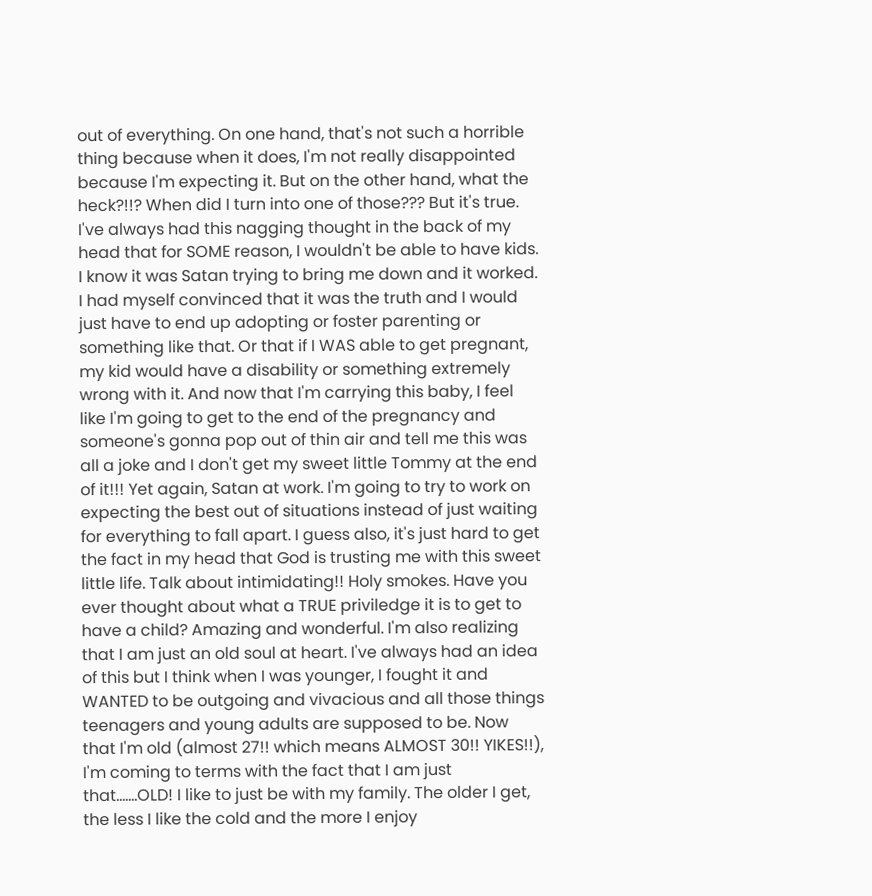out of everything. On one hand, that's not such a horrible thing because when it does, I'm not really disappointed because I'm expecting it. But on the other hand, what the heck?!!? When did I turn into one of those??? But it's true. I've always had this nagging thought in the back of my head that for SOME reason, I wouldn't be able to have kids. I know it was Satan trying to bring me down and it worked. I had myself convinced that it was the truth and I would just have to end up adopting or foster parenting or something like that. Or that if I WAS able to get pregnant, my kid would have a disability or something extremely wrong with it. And now that I'm carrying this baby, I feel like I'm going to get to the end of the pregnancy and someone's gonna pop out of thin air and tell me this was all a joke and I don't get my sweet little Tommy at the end of it!!! Yet again, Satan at work. I'm going to try to work on expecting the best out of situations instead of just waiting for everything to fall apart. I guess also, it's just hard to get the fact in my head that God is trusting me with this sweet little life. Talk about intimidating!! Holy smokes. Have you ever thought about what a TRUE priviledge it is to get to have a child? Amazing and wonderful. I'm also realizing that I am just an old soul at heart. I've always had an idea of this but I think when I was younger, I fought it and WANTED to be outgoing and vivacious and all those things teenagers and young adults are supposed to be. Now that I'm old (almost 27!! which means ALMOST 30!! YIKES!!), I'm coming to terms with the fact that I am just that.......OLD! I like to just be with my family. The older I get, the less I like the cold and the more I enjoy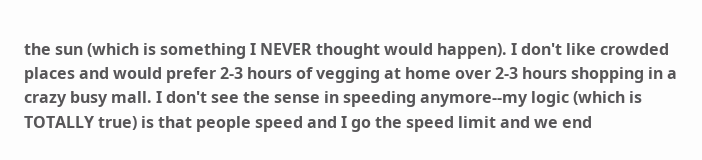the sun (which is something I NEVER thought would happen). I don't like crowded places and would prefer 2-3 hours of vegging at home over 2-3 hours shopping in a crazy busy mall. I don't see the sense in speeding anymore--my logic (which is TOTALLY true) is that people speed and I go the speed limit and we end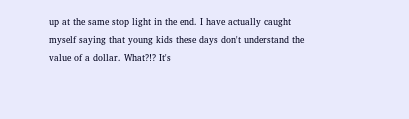up at the same stop light in the end. I have actually caught myself saying that young kids these days don't understand the value of a dollar. What?!? It's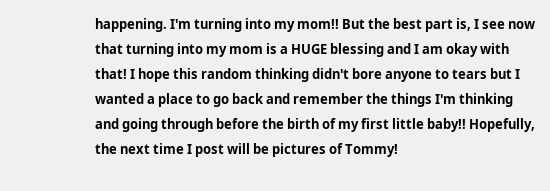happening. I'm turning into my mom!! But the best part is, I see now that turning into my mom is a HUGE blessing and I am okay with that! I hope this random thinking didn't bore anyone to tears but I wanted a place to go back and remember the things I'm thinking and going through before the birth of my first little baby!! Hopefully, the next time I post will be pictures of Tommy!